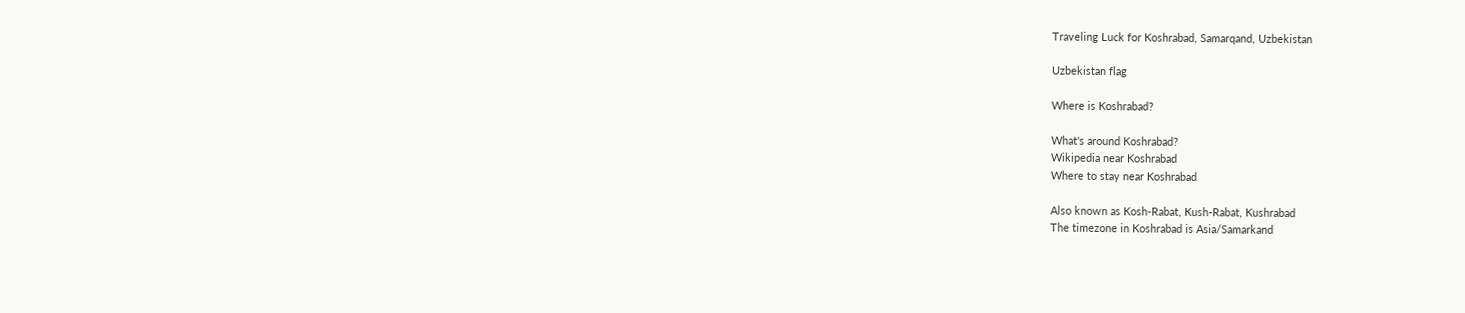Traveling Luck for Koshrabad, Samarqand, Uzbekistan

Uzbekistan flag

Where is Koshrabad?

What's around Koshrabad?
Wikipedia near Koshrabad
Where to stay near Koshrabad

Also known as Kosh-Rabat, Kush-Rabat, Kushrabad
The timezone in Koshrabad is Asia/Samarkand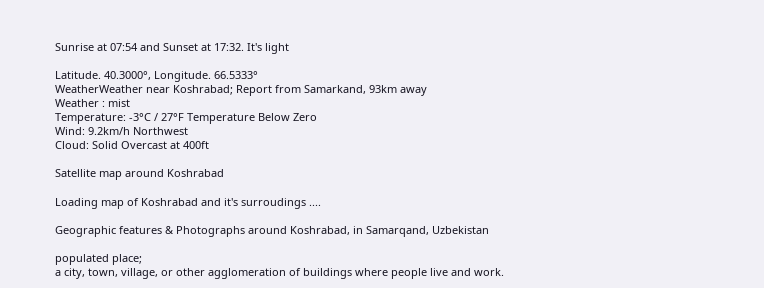Sunrise at 07:54 and Sunset at 17:32. It's light

Latitude. 40.3000°, Longitude. 66.5333°
WeatherWeather near Koshrabad; Report from Samarkand, 93km away
Weather : mist
Temperature: -3°C / 27°F Temperature Below Zero
Wind: 9.2km/h Northwest
Cloud: Solid Overcast at 400ft

Satellite map around Koshrabad

Loading map of Koshrabad and it's surroudings ....

Geographic features & Photographs around Koshrabad, in Samarqand, Uzbekistan

populated place;
a city, town, village, or other agglomeration of buildings where people live and work.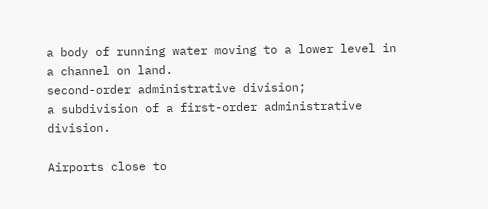a body of running water moving to a lower level in a channel on land.
second-order administrative division;
a subdivision of a first-order administrative division.

Airports close to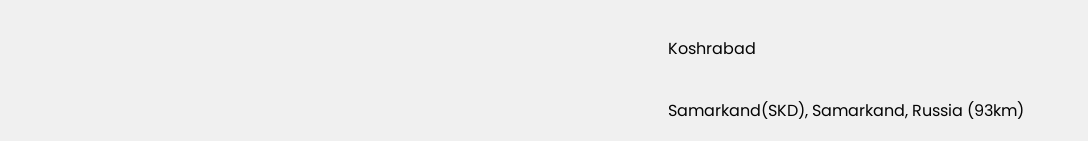Koshrabad

Samarkand(SKD), Samarkand, Russia (93km)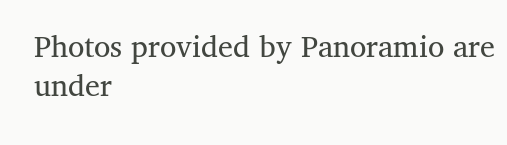Photos provided by Panoramio are under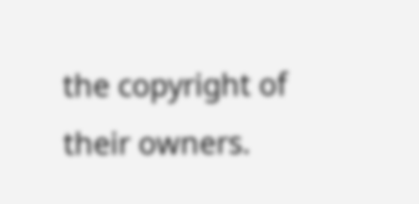the copyright of their owners.